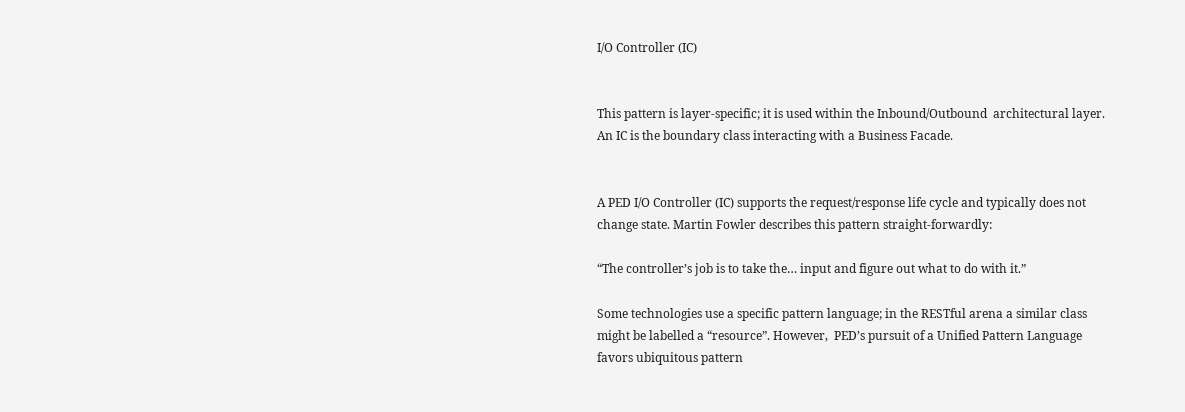I/O Controller (IC)


This pattern is layer-specific; it is used within the Inbound/Outbound  architectural layer.  An IC is the boundary class interacting with a Business Facade.


A PED I/O Controller (IC) supports the request/response life cycle and typically does not change state. Martin Fowler describes this pattern straight-forwardly:

“The controller’s job is to take the… input and figure out what to do with it.”

Some technologies use a specific pattern language; in the RESTful arena a similar class might be labelled a “resource”. However,  PED’s pursuit of a Unified Pattern Language favors ubiquitous pattern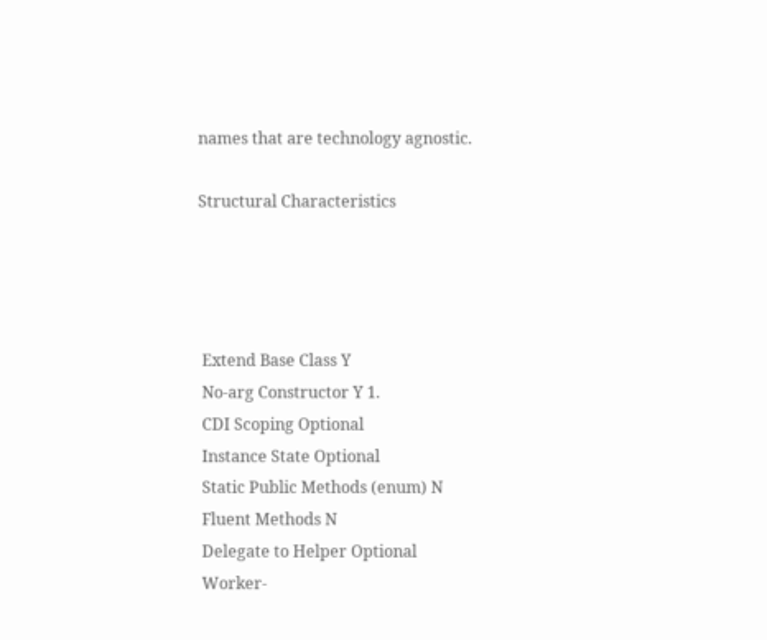names that are technology agnostic.

Structural Characteristics




 Extend Base Class Y
 No-arg Constructor Y 1.
 CDI Scoping Optional
 Instance State Optional
 Static Public Methods (enum) N
 Fluent Methods N
 Delegate to Helper Optional
 Worker-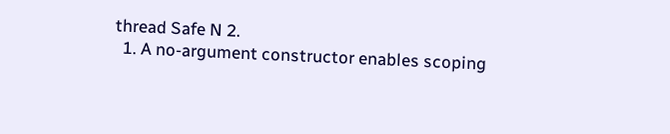thread Safe N 2.
  1. A no-argument constructor enables scoping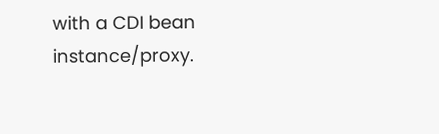with a CDI bean instance/proxy.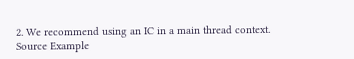2. We recommend using an IC in a main thread context.
Source Example